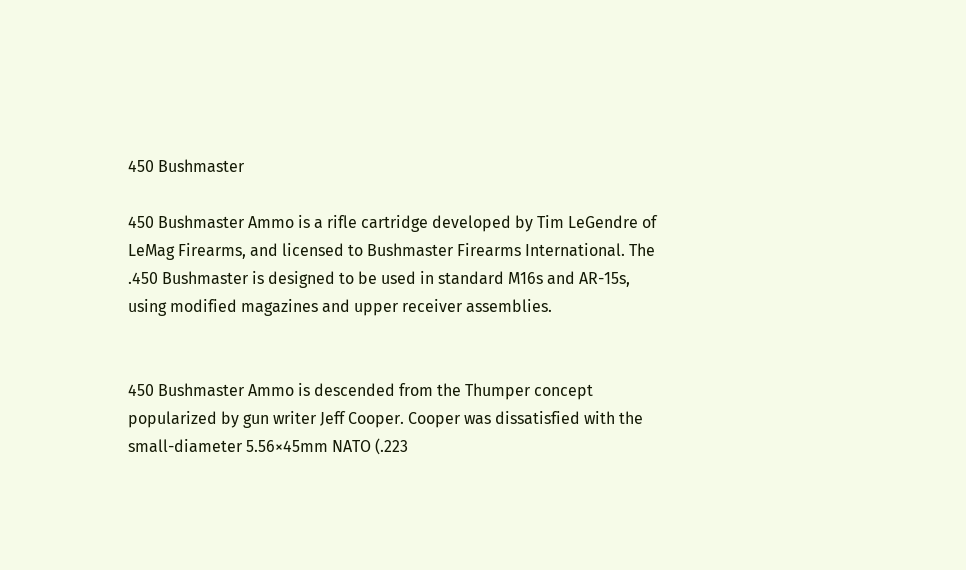450 Bushmaster

450 Bushmaster Ammo is a rifle cartridge developed by Tim LeGendre of LeMag Firearms, and licensed to Bushmaster Firearms International. The .450 Bushmaster is designed to be used in standard M16s and AR-15s, using modified magazines and upper receiver assemblies.


450 Bushmaster Ammo is descended from the Thumper concept popularized by gun writer Jeff Cooper. Cooper was dissatisfied with the small-diameter 5.56×45mm NATO (.223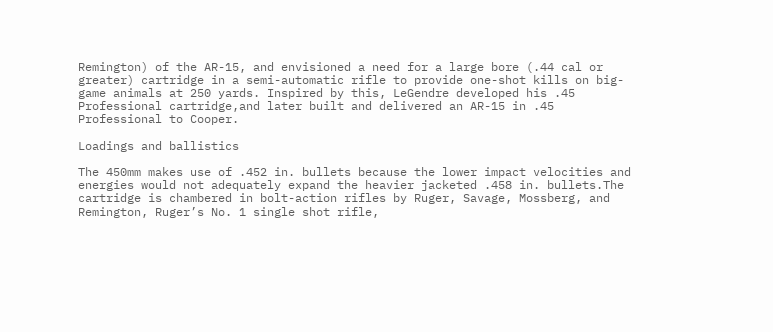Remington) of the AR-15, and envisioned a need for a large bore (.44 cal or greater) cartridge in a semi-automatic rifle to provide one-shot kills on big-game animals at 250 yards. Inspired by this, LeGendre developed his .45 Professional cartridge,and later built and delivered an AR-15 in .45 Professional to Cooper.

Loadings and ballistics

The 450mm makes use of .452 in. bullets because the lower impact velocities and energies would not adequately expand the heavier jacketed .458 in. bullets.The cartridge is chambered in bolt-action rifles by Ruger, Savage, Mossberg, and Remington, Ruger’s No. 1 single shot rifle,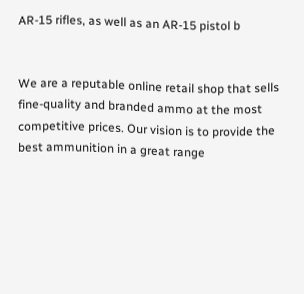AR-15 rifles, as well as an AR-15 pistol b


We are a reputable online retail shop that sells fine-quality and branded ammo at the most competitive prices. Our vision is to provide the best ammunition in a great range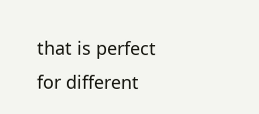that is perfect for different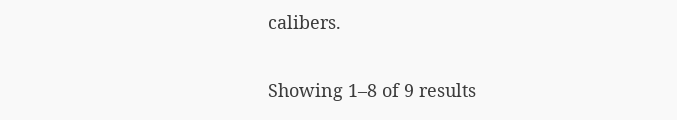calibers.

Showing 1–8 of 9 results